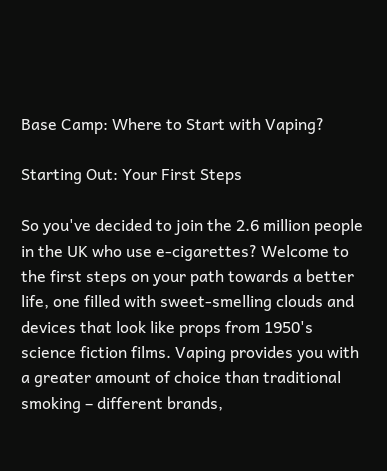Base Camp: Where to Start with Vaping?

Starting Out: Your First Steps

So you've decided to join the 2.6 million people in the UK who use e-cigarettes? Welcome to the first steps on your path towards a better life, one filled with sweet-smelling clouds and devices that look like props from 1950's science fiction films. Vaping provides you with a greater amount of choice than traditional smoking – different brands,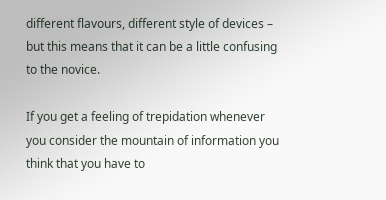different flavours, different style of devices – but this means that it can be a little confusing to the novice.

If you get a feeling of trepidation whenever you consider the mountain of information you think that you have to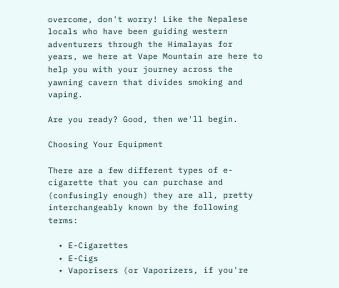overcome, don't worry! Like the Nepalese locals who have been guiding western adventurers through the Himalayas for years, we here at Vape Mountain are here to help you with your journey across the yawning cavern that divides smoking and vaping.

Are you ready? Good, then we'll begin.

Choosing Your Equipment

There are a few different types of e-cigarette that you can purchase and (confusingly enough) they are all, pretty interchangeably known by the following terms:

  • E-Cigarettes
  • E-Cigs
  • Vaporisers (or Vaporizers, if you're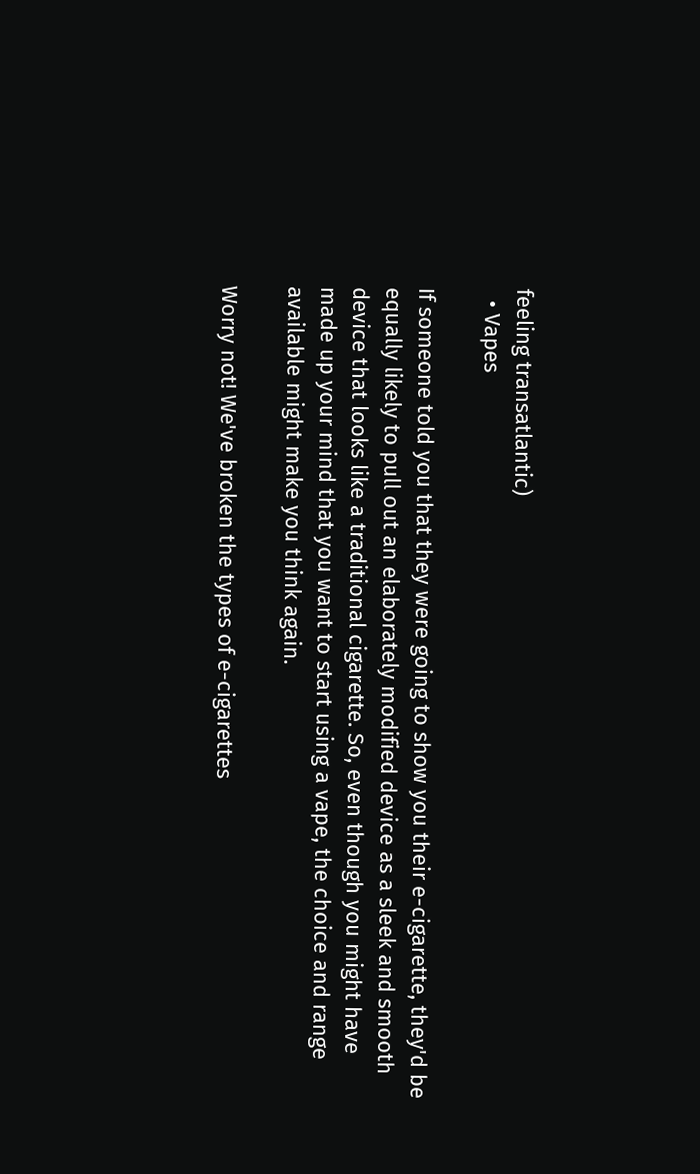feeling transatlantic)
  • Vapes

If someone told you that they were going to show you their e-cigarette, they'd be equally likely to pull out an elaborately modified device as a sleek and smooth device that looks like a traditional cigarette. So, even though you might have made up your mind that you want to start using a vape, the choice and range available might make you think again.

Worry not! We've broken the types of e-cigarettes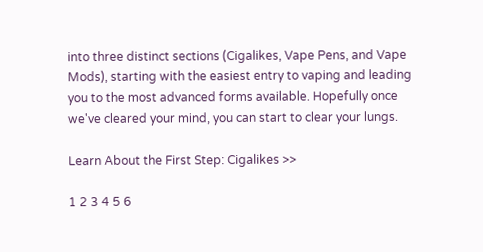into three distinct sections (Cigalikes, Vape Pens, and Vape Mods), starting with the easiest entry to vaping and leading you to the most advanced forms available. Hopefully once we've cleared your mind, you can start to clear your lungs.

Learn About the First Step: Cigalikes >>

1 2 3 4 5 6